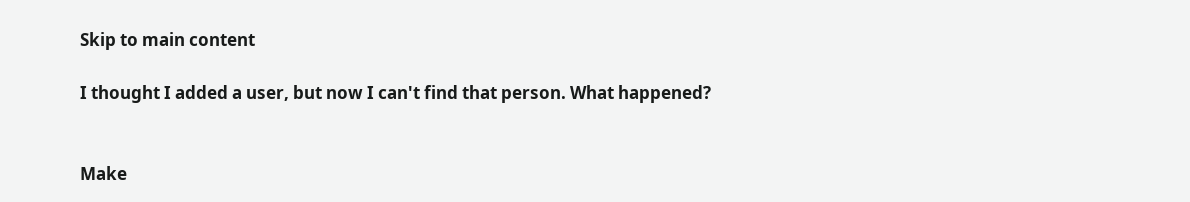Skip to main content

I thought I added a user, but now I can't find that person. What happened?


Make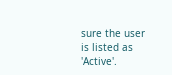sure the user is listed as 'Active'.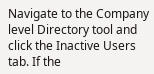Navigate to the Company level Directory tool and click the Inactive Users tab. If the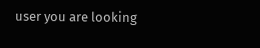user you are looking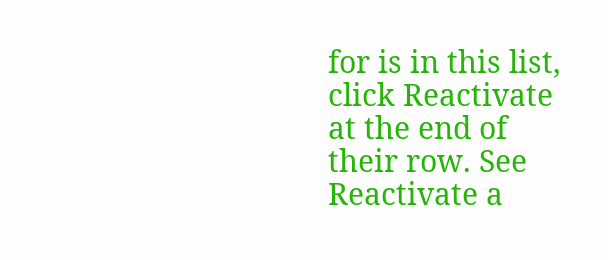for is in this list, click Reactivate at the end of their row. See Reactivate a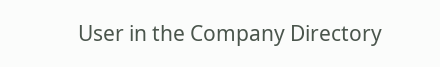User in the Company Directory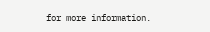for more information.